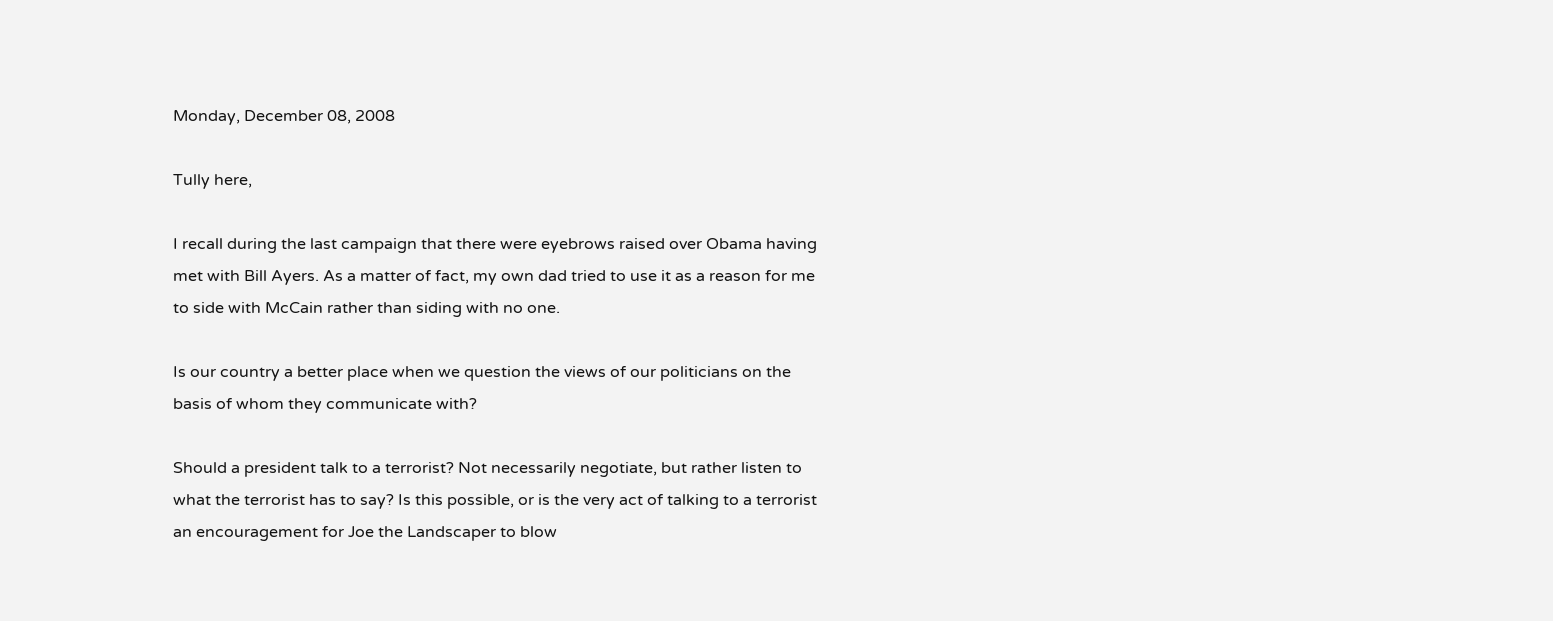Monday, December 08, 2008

Tully here,

I recall during the last campaign that there were eyebrows raised over Obama having met with Bill Ayers. As a matter of fact, my own dad tried to use it as a reason for me to side with McCain rather than siding with no one.

Is our country a better place when we question the views of our politicians on the basis of whom they communicate with?

Should a president talk to a terrorist? Not necessarily negotiate, but rather listen to what the terrorist has to say? Is this possible, or is the very act of talking to a terrorist an encouragement for Joe the Landscaper to blow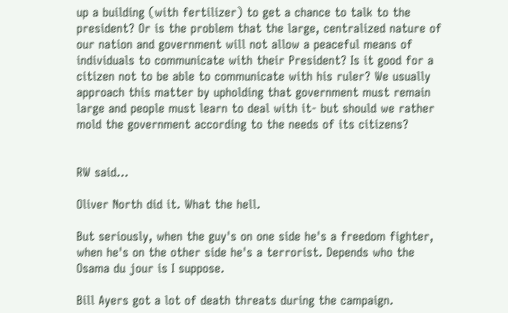up a building (with fertilizer) to get a chance to talk to the president? Or is the problem that the large, centralized nature of our nation and government will not allow a peaceful means of individuals to communicate with their President? Is it good for a citizen not to be able to communicate with his ruler? We usually approach this matter by upholding that government must remain large and people must learn to deal with it- but should we rather mold the government according to the needs of its citizens?


RW said...

Oliver North did it. What the hell.

But seriously, when the guy's on one side he's a freedom fighter, when he's on the other side he's a terrorist. Depends who the Osama du jour is I suppose.

Bill Ayers got a lot of death threats during the campaign.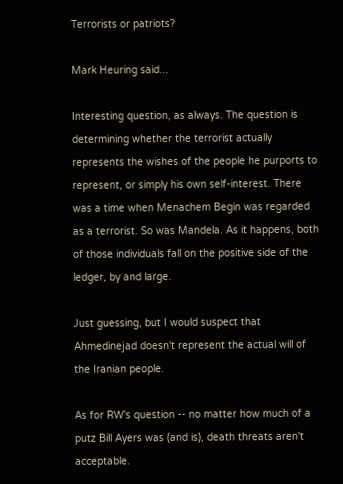Terrorists or patriots?

Mark Heuring said...

Interesting question, as always. The question is determining whether the terrorist actually represents the wishes of the people he purports to represent, or simply his own self-interest. There was a time when Menachem Begin was regarded as a terrorist. So was Mandela. As it happens, both of those individuals fall on the positive side of the ledger, by and large.

Just guessing, but I would suspect that Ahmedinejad doesn't represent the actual will of the Iranian people.

As for RW's question -- no matter how much of a putz Bill Ayers was (and is), death threats aren't acceptable.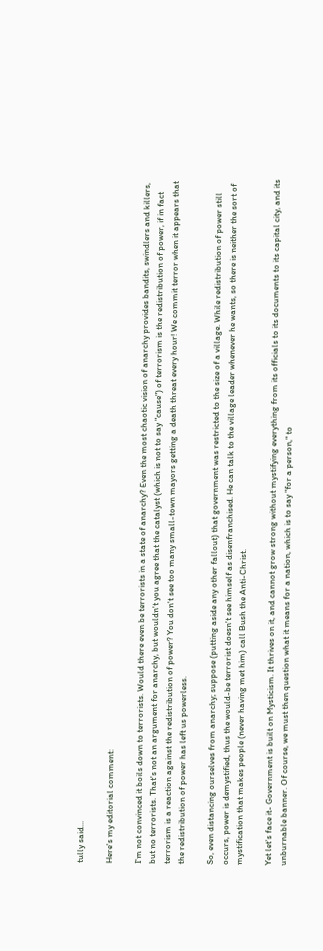tully said...

Here's my editorial comment:

I'm not convinced it boils down to terrorists. Would there even be terrorists in a state of anarchy? Even the most chaotic vision of anarchy provides bandits, swindlers and killers, but no terrorists. That's not an argument for anarchy, but wouldn't you agree that the catalyst (which is not to say "cause") of terrorism is the redistribution of power, if in fact terrorism is a reaction against the redistribution of power? You don't see too many small-town mayors getting a death threat every hour! We commit terror when it appears that the redistribution of power has left us powerless.

So, even distancing ourselves from anarchy; suppose (putting aside any other fallout) that government was restricted to the size of a village. While redistribution of power still occurs, power is demystified, thus the would-be terrorist doesn't see himself as disenfranchised. He can talk to the village leader whenever he wants, so there is neither the sort of mystification that makes people (never having met him) call Bush the Anti-Christ.

Yet let's face it- Government is built on Mysticism. It thrives on it, and cannot grow strong without mystifying everything from its officials to its documents to its capital city, and its unburnable banner. Of course, we must then question what it means for a nation, which is to say "for a person," to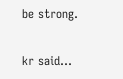be strong.

kr said...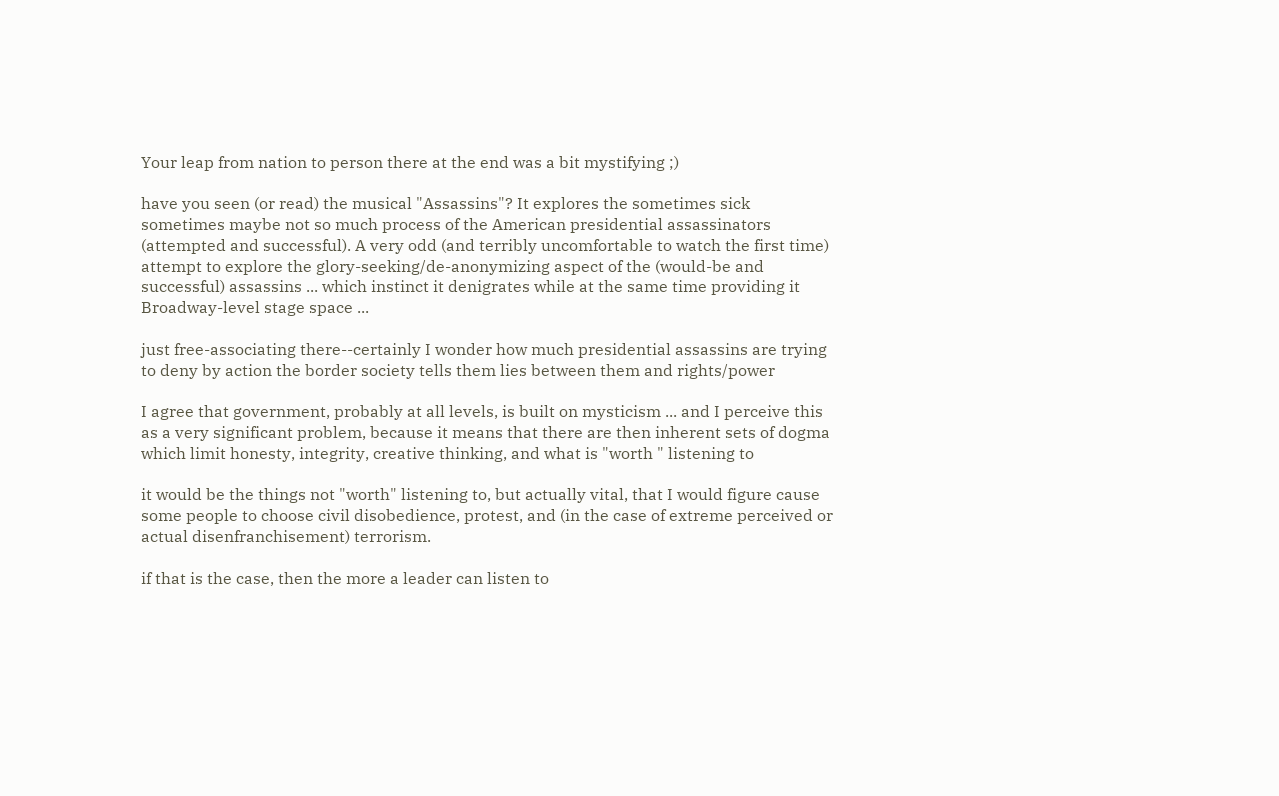Your leap from nation to person there at the end was a bit mystifying ;)

have you seen (or read) the musical "Assassins"? It explores the sometimes sick sometimes maybe not so much process of the American presidential assassinators (attempted and successful). A very odd (and terribly uncomfortable to watch the first time) attempt to explore the glory-seeking/de-anonymizing aspect of the (would-be and successful) assassins ... which instinct it denigrates while at the same time providing it Broadway-level stage space ...

just free-associating there--certainly I wonder how much presidential assassins are trying to deny by action the border society tells them lies between them and rights/power

I agree that government, probably at all levels, is built on mysticism ... and I perceive this as a very significant problem, because it means that there are then inherent sets of dogma which limit honesty, integrity, creative thinking, and what is "worth " listening to

it would be the things not "worth" listening to, but actually vital, that I would figure cause some people to choose civil disobedience, protest, and (in the case of extreme perceived or actual disenfranchisement) terrorism.

if that is the case, then the more a leader can listen to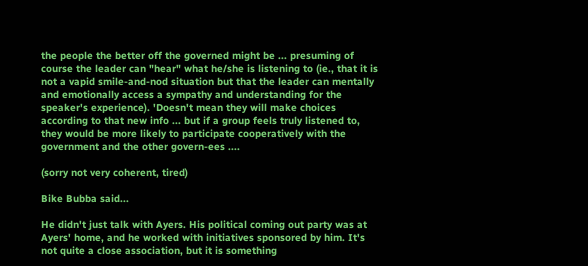the people the better off the governed might be ... presuming of course the leader can "hear" what he/she is listening to (ie., that it is not a vapid smile-and-nod situation but that the leader can mentally and emotionally access a sympathy and understanding for the speaker's experience). 'Doesn't mean they will make choices according to that new info ... but if a group feels truly listened to, they would be more likely to participate cooperatively with the government and the other govern-ees ....

(sorry not very coherent, tired)

Bike Bubba said...

He didn't just talk with Ayers. His political coming out party was at Ayers' home, and he worked with initiatives sponsored by him. It's not quite a close association, but it is something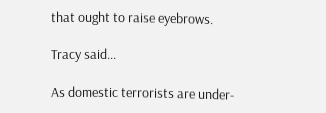that ought to raise eyebrows.

Tracy said...

As domestic terrorists are under-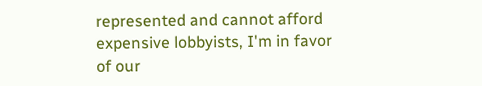represented and cannot afford expensive lobbyists, I'm in favor of our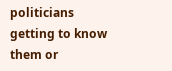politicians getting to know them or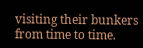visiting their bunkers from time to time.